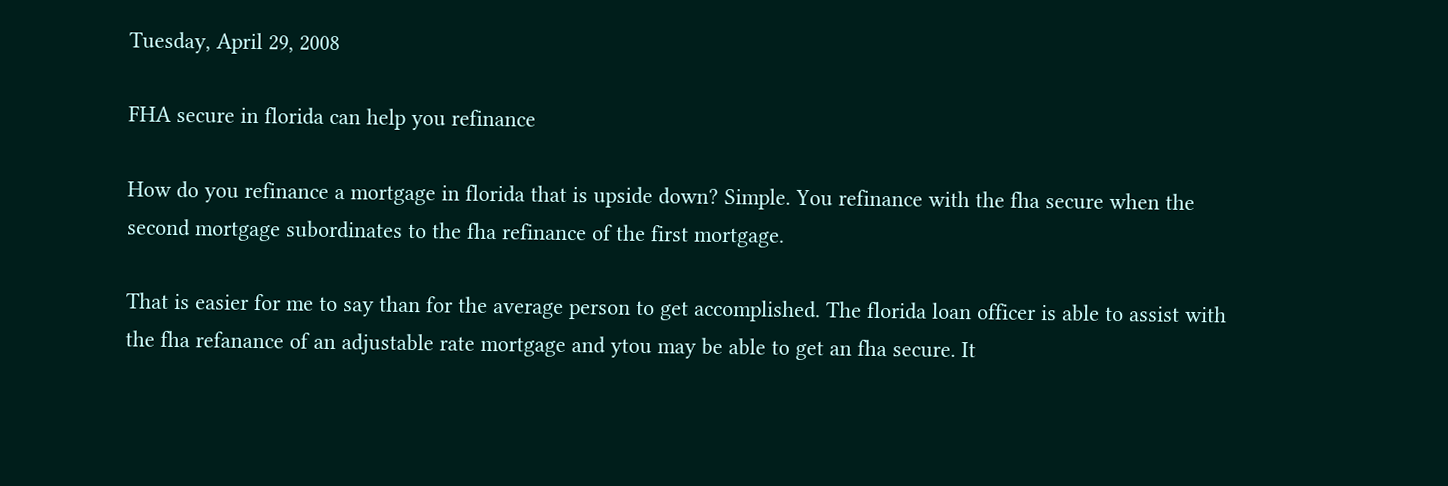Tuesday, April 29, 2008

FHA secure in florida can help you refinance

How do you refinance a mortgage in florida that is upside down? Simple. You refinance with the fha secure when the second mortgage subordinates to the fha refinance of the first mortgage.

That is easier for me to say than for the average person to get accomplished. The florida loan officer is able to assist with the fha refanance of an adjustable rate mortgage and ytou may be able to get an fha secure. It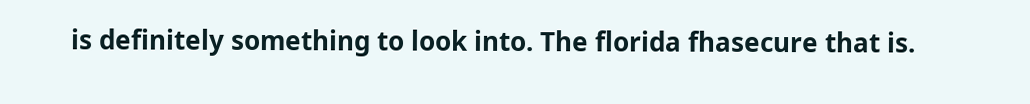is definitely something to look into. The florida fhasecure that is.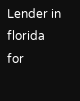Lender in florida for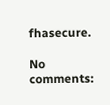fhasecure.

No comments: